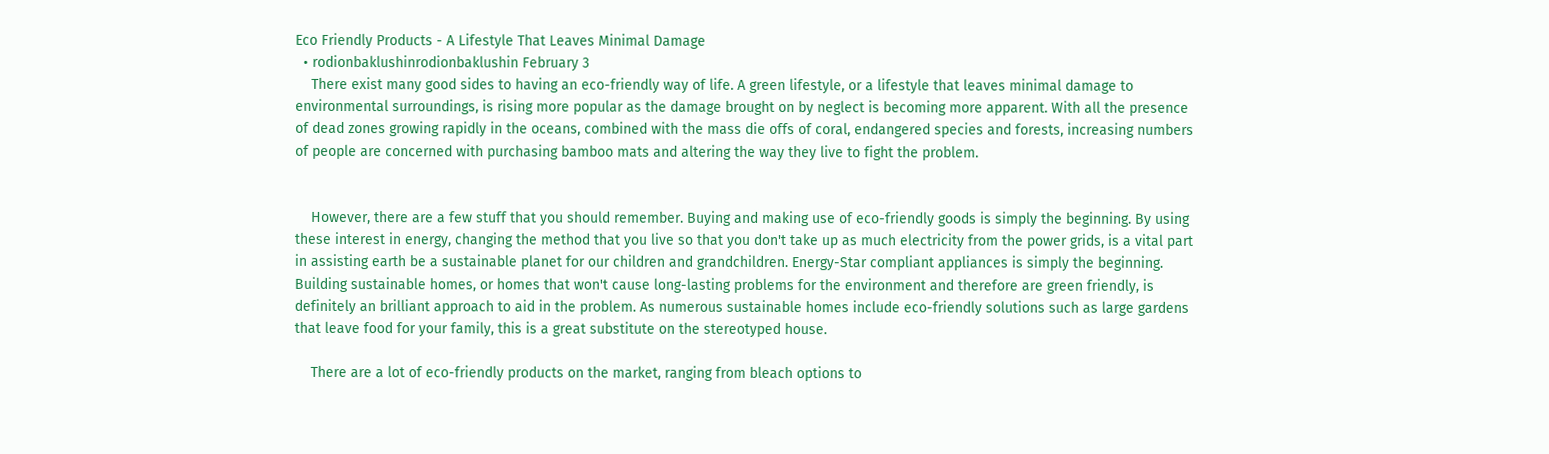Eco Friendly Products - A Lifestyle That Leaves Minimal Damage
  • rodionbaklushinrodionbaklushin February 3
    There exist many good sides to having an eco-friendly way of life. A green lifestyle, or a lifestyle that leaves minimal damage to environmental surroundings, is rising more popular as the damage brought on by neglect is becoming more apparent. With all the presence of dead zones growing rapidly in the oceans, combined with the mass die offs of coral, endangered species and forests, increasing numbers of people are concerned with purchasing bamboo mats and altering the way they live to fight the problem.


    However, there are a few stuff that you should remember. Buying and making use of eco-friendly goods is simply the beginning. By using these interest in energy, changing the method that you live so that you don't take up as much electricity from the power grids, is a vital part in assisting earth be a sustainable planet for our children and grandchildren. Energy-Star compliant appliances is simply the beginning. Building sustainable homes, or homes that won't cause long-lasting problems for the environment and therefore are green friendly, is definitely an brilliant approach to aid in the problem. As numerous sustainable homes include eco-friendly solutions such as large gardens that leave food for your family, this is a great substitute on the stereotyped house.

    There are a lot of eco-friendly products on the market, ranging from bleach options to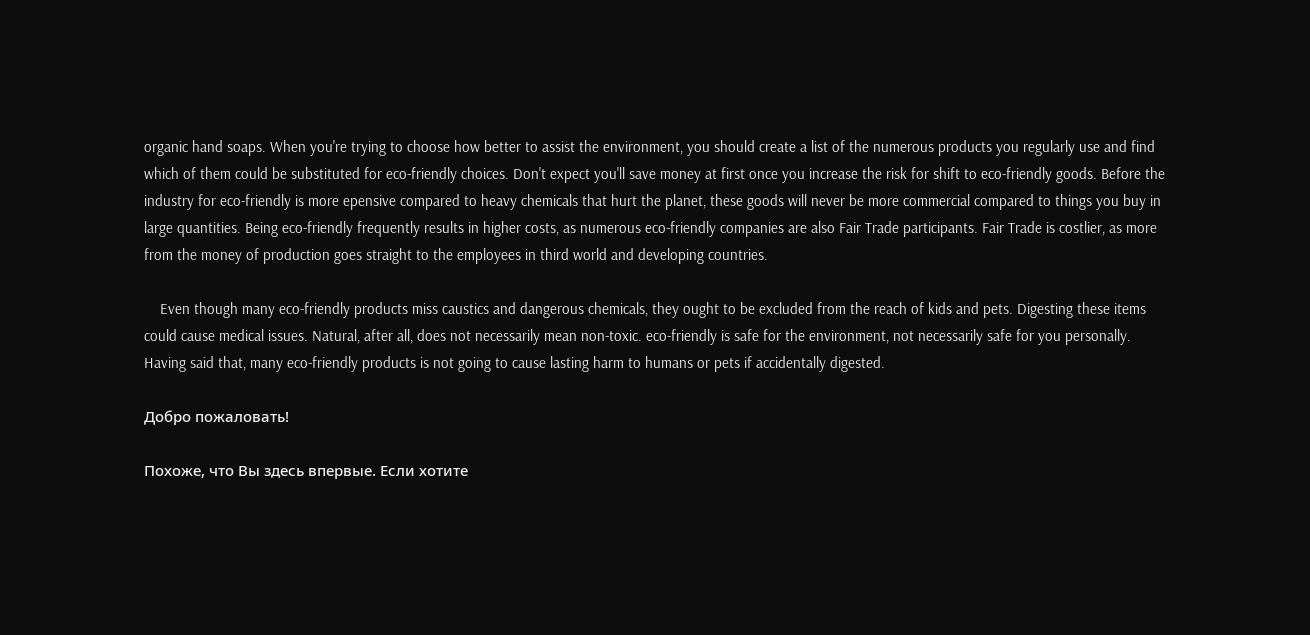organic hand soaps. When you're trying to choose how better to assist the environment, you should create a list of the numerous products you regularly use and find which of them could be substituted for eco-friendly choices. Don't expect you'll save money at first once you increase the risk for shift to eco-friendly goods. Before the industry for eco-friendly is more epensive compared to heavy chemicals that hurt the planet, these goods will never be more commercial compared to things you buy in large quantities. Being eco-friendly frequently results in higher costs, as numerous eco-friendly companies are also Fair Trade participants. Fair Trade is costlier, as more from the money of production goes straight to the employees in third world and developing countries.

    Even though many eco-friendly products miss caustics and dangerous chemicals, they ought to be excluded from the reach of kids and pets. Digesting these items could cause medical issues. Natural, after all, does not necessarily mean non-toxic. eco-friendly is safe for the environment, not necessarily safe for you personally. Having said that, many eco-friendly products is not going to cause lasting harm to humans or pets if accidentally digested.

Добро пожаловать!

Похоже, что Вы здесь впервые. Если хотите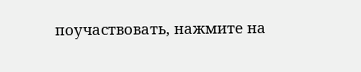поучаствовать, нажмите на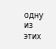одну из этих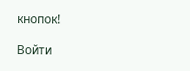кнопок!

Войти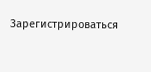Зарегистрироваться